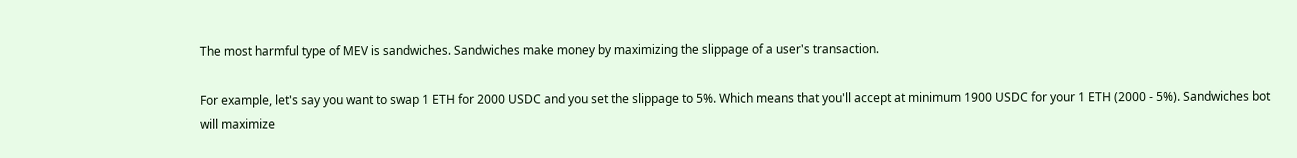The most harmful type of MEV is sandwiches. Sandwiches make money by maximizing the slippage of a user's transaction.

For example, let's say you want to swap 1 ETH for 2000 USDC and you set the slippage to 5%. Which means that you'll accept at minimum 1900 USDC for your 1 ETH (2000 - 5%). Sandwiches bot will maximize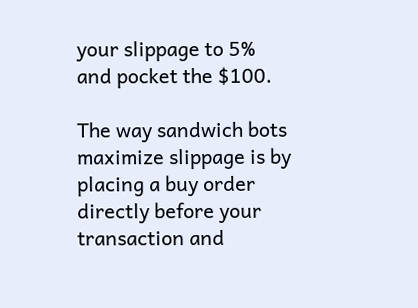your slippage to 5% and pocket the $100.

The way sandwich bots maximize slippage is by placing a buy order directly before your transaction and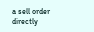a sell order directly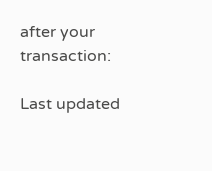after your transaction:

Last updated